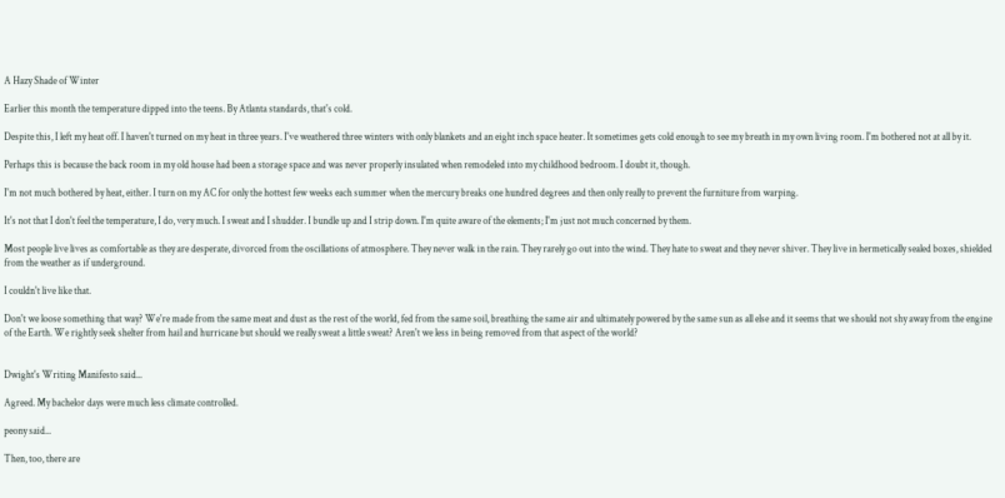A Hazy Shade of Winter

Earlier this month the temperature dipped into the teens. By Atlanta standards, that's cold.

Despite this, I left my heat off. I haven't turned on my heat in three years. I've weathered three winters with only blankets and an eight inch space heater. It sometimes gets cold enough to see my breath in my own living room. I'm bothered not at all by it.

Perhaps this is because the back room in my old house had been a storage space and was never properly insulated when remodeled into my childhood bedroom. I doubt it, though.

I'm not much bothered by heat, either. I turn on my AC for only the hottest few weeks each summer when the mercury breaks one hundred degrees and then only really to prevent the furniture from warping.

It's not that I don't feel the temperature, I do, very much. I sweat and I shudder. I bundle up and I strip down. I'm quite aware of the elements; I'm just not much concerned by them.

Most people live lives as comfortable as they are desperate, divorced from the oscillations of atmosphere. They never walk in the rain. They rarely go out into the wind. They hate to sweat and they never shiver. They live in hermetically sealed boxes, shielded from the weather as if underground.

I couldn't live like that.

Don't we loose something that way? We're made from the same meat and dust as the rest of the world, fed from the same soil, breathing the same air and ultimately powered by the same sun as all else and it seems that we should not shy away from the engine of the Earth. We rightly seek shelter from hail and hurricane but should we really sweat a little sweat? Aren't we less in being removed from that aspect of the world?


Dwight's Writing Manifesto said...

Agreed. My bachelor days were much less climate controlled.

peony said...

Then, too, there are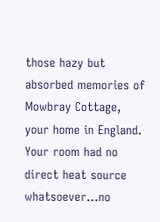those hazy but absorbed memories of Mowbray Cottage, your home in England. Your room had no direct heat source whatsoever...no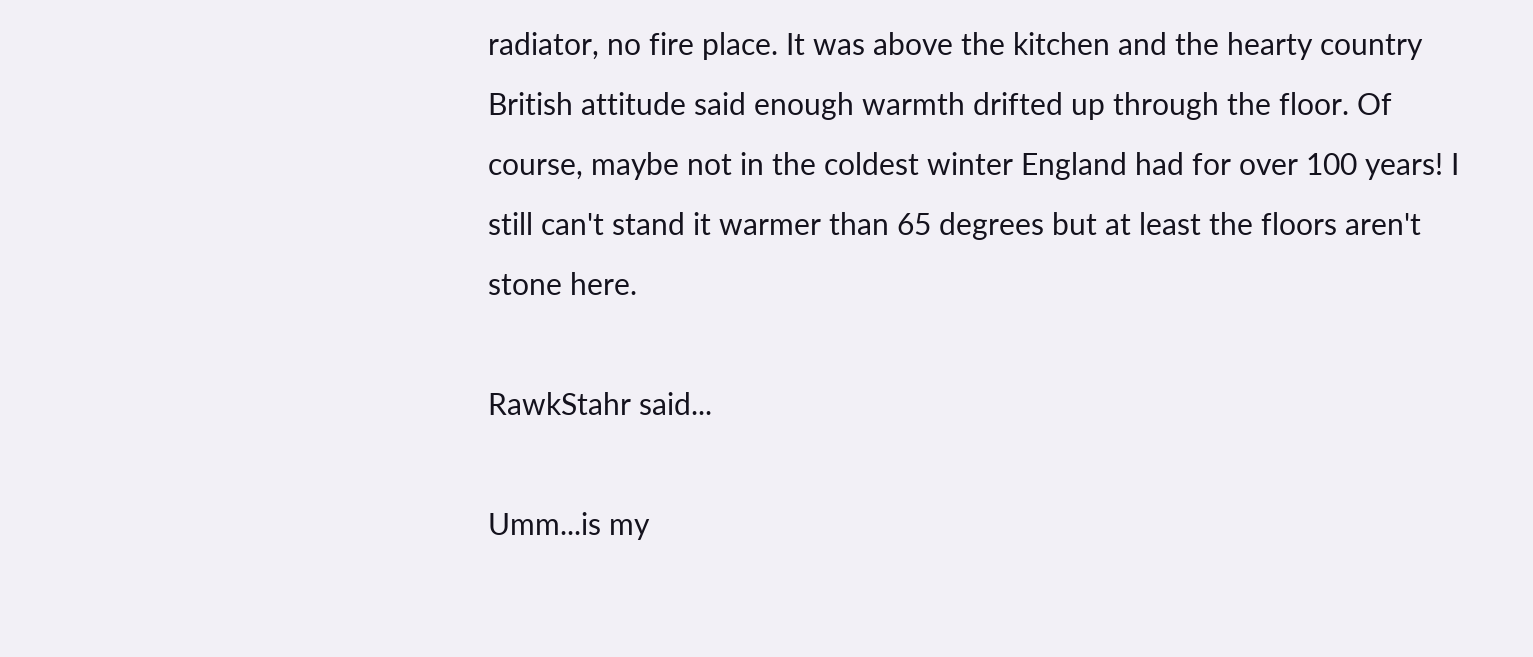radiator, no fire place. It was above the kitchen and the hearty country British attitude said enough warmth drifted up through the floor. Of course, maybe not in the coldest winter England had for over 100 years! I still can't stand it warmer than 65 degrees but at least the floors aren't stone here.

RawkStahr said...

Umm...is my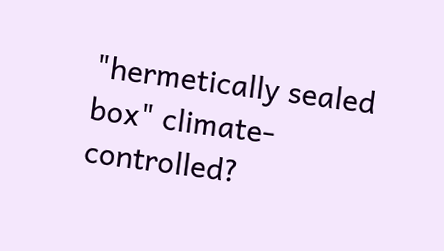"hermetically sealed box" climate-controlled?